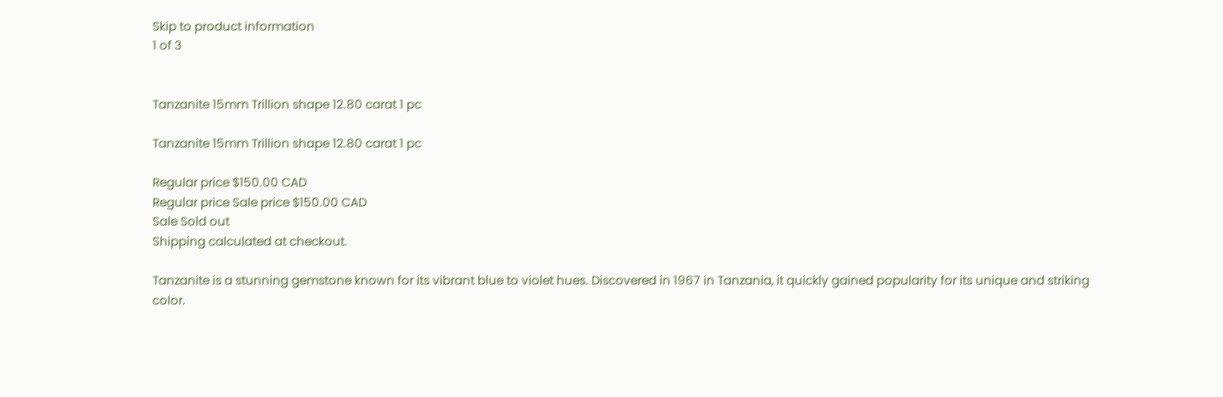Skip to product information
1 of 3


Tanzanite 15mm Trillion shape 12.80 carat 1 pc

Tanzanite 15mm Trillion shape 12.80 carat 1 pc

Regular price $150.00 CAD
Regular price Sale price $150.00 CAD
Sale Sold out
Shipping calculated at checkout.

Tanzanite is a stunning gemstone known for its vibrant blue to violet hues. Discovered in 1967 in Tanzania, it quickly gained popularity for its unique and striking color.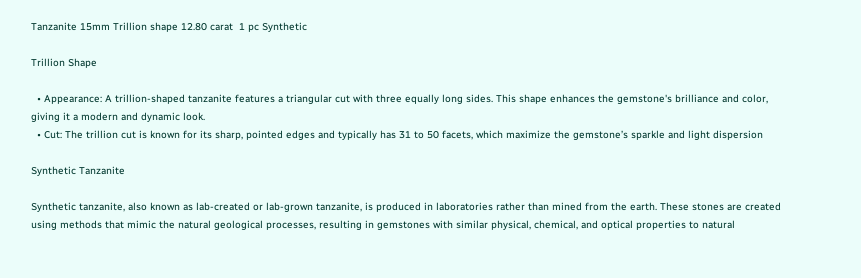Tanzanite 15mm Trillion shape 12.80 carat  1 pc Synthetic

Trillion Shape

  • Appearance: A trillion-shaped tanzanite features a triangular cut with three equally long sides. This shape enhances the gemstone's brilliance and color, giving it a modern and dynamic look.
  • Cut: The trillion cut is known for its sharp, pointed edges and typically has 31 to 50 facets, which maximize the gemstone’s sparkle and light dispersion

Synthetic Tanzanite

Synthetic tanzanite, also known as lab-created or lab-grown tanzanite, is produced in laboratories rather than mined from the earth. These stones are created using methods that mimic the natural geological processes, resulting in gemstones with similar physical, chemical, and optical properties to natural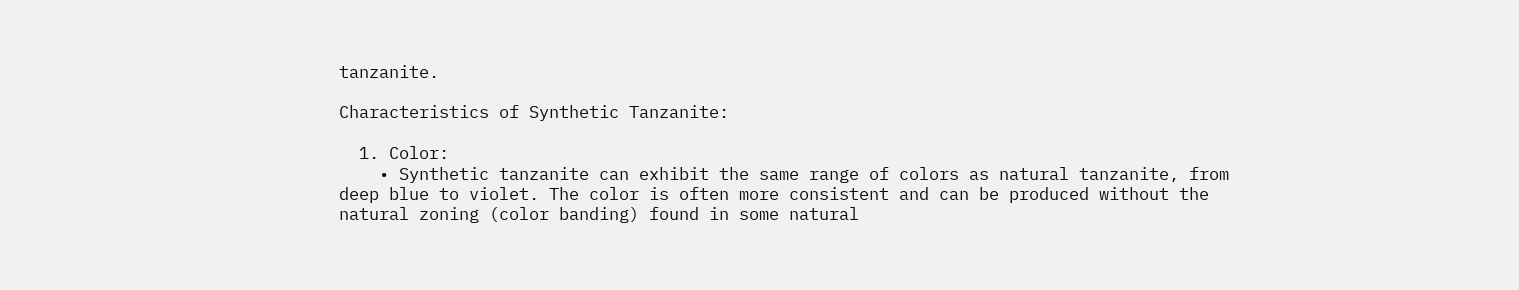tanzanite.

Characteristics of Synthetic Tanzanite:

  1. Color:
    • Synthetic tanzanite can exhibit the same range of colors as natural tanzanite, from deep blue to violet. The color is often more consistent and can be produced without the natural zoning (color banding) found in some natural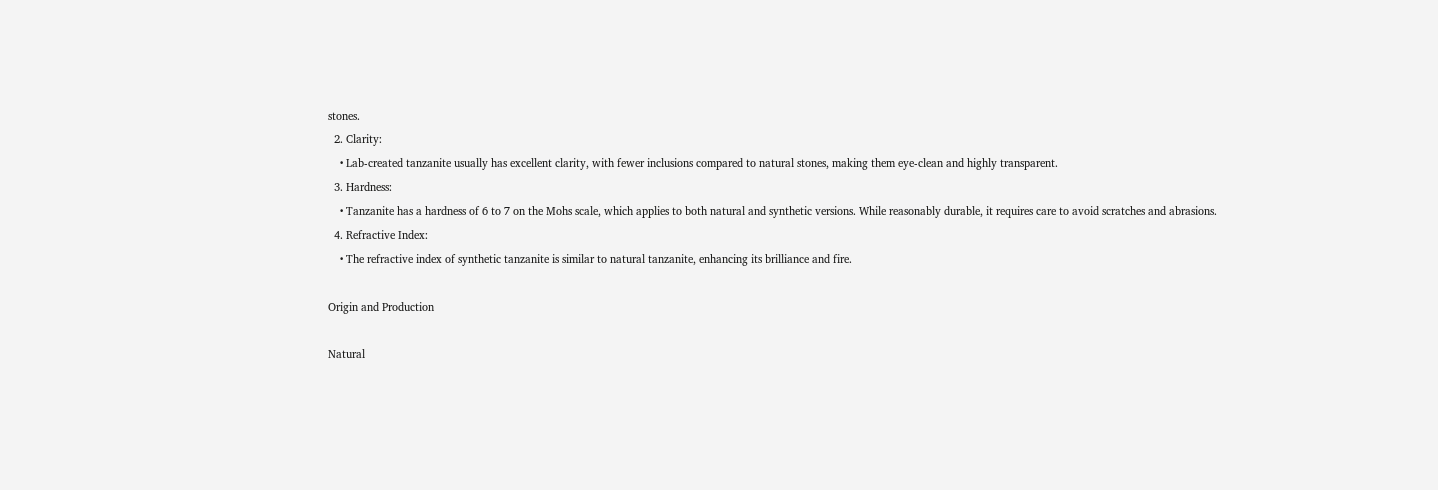stones.
  2. Clarity:
    • Lab-created tanzanite usually has excellent clarity, with fewer inclusions compared to natural stones, making them eye-clean and highly transparent.
  3. Hardness:
    • Tanzanite has a hardness of 6 to 7 on the Mohs scale, which applies to both natural and synthetic versions. While reasonably durable, it requires care to avoid scratches and abrasions.
  4. Refractive Index:
    • The refractive index of synthetic tanzanite is similar to natural tanzanite, enhancing its brilliance and fire.

Origin and Production

Natural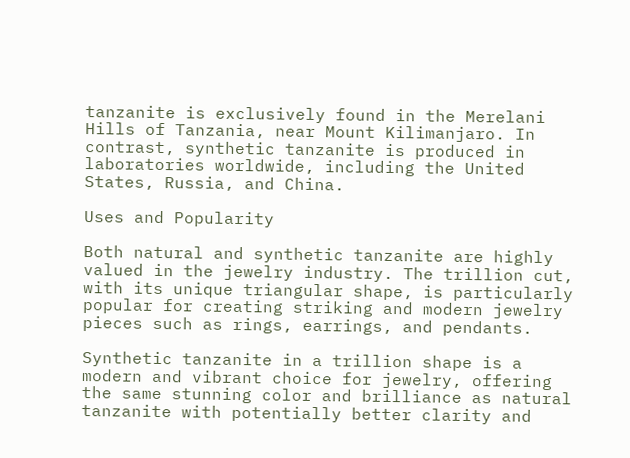tanzanite is exclusively found in the Merelani Hills of Tanzania, near Mount Kilimanjaro. In contrast, synthetic tanzanite is produced in laboratories worldwide, including the United States, Russia, and China.

Uses and Popularity

Both natural and synthetic tanzanite are highly valued in the jewelry industry. The trillion cut, with its unique triangular shape, is particularly popular for creating striking and modern jewelry pieces such as rings, earrings, and pendants.

Synthetic tanzanite in a trillion shape is a modern and vibrant choice for jewelry, offering the same stunning color and brilliance as natural tanzanite with potentially better clarity and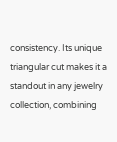consistency. Its unique triangular cut makes it a standout in any jewelry collection, combining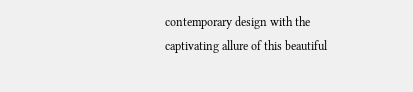contemporary design with the captivating allure of this beautiful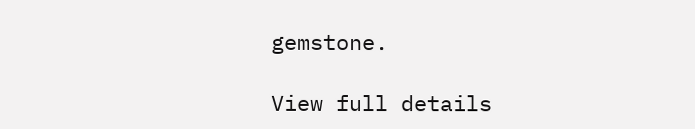gemstone.

View full details